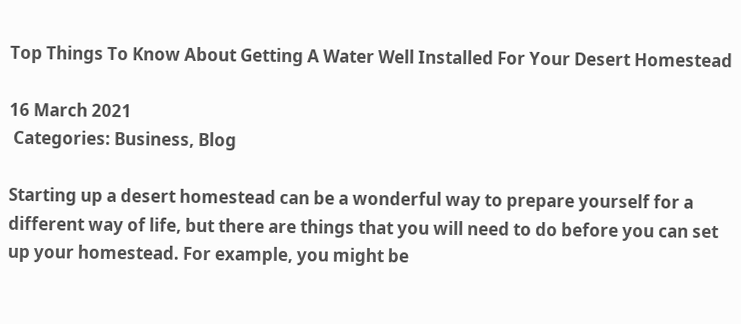Top Things To Know About Getting A Water Well Installed For Your Desert Homestead

16 March 2021
 Categories: Business, Blog

Starting up a desert homestead can be a wonderful way to prepare yourself for a different way of life, but there are things that you will need to do before you can set up your homestead. For example, you might be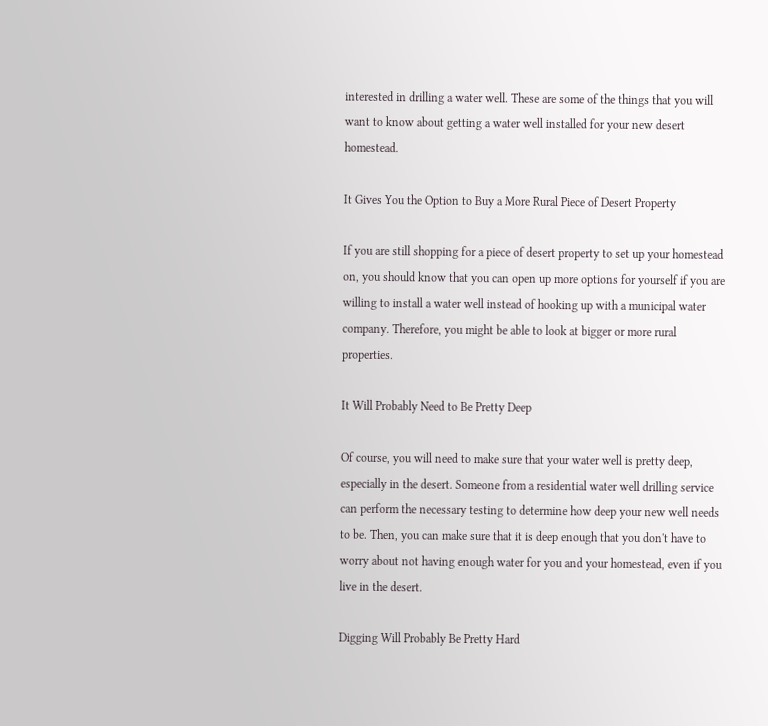interested in drilling a water well. These are some of the things that you will want to know about getting a water well installed for your new desert homestead.

It Gives You the Option to Buy a More Rural Piece of Desert Property

If you are still shopping for a piece of desert property to set up your homestead on, you should know that you can open up more options for yourself if you are willing to install a water well instead of hooking up with a municipal water company. Therefore, you might be able to look at bigger or more rural properties.

It Will Probably Need to Be Pretty Deep

Of course, you will need to make sure that your water well is pretty deep, especially in the desert. Someone from a residential water well drilling service can perform the necessary testing to determine how deep your new well needs to be. Then, you can make sure that it is deep enough that you don't have to worry about not having enough water for you and your homestead, even if you live in the desert.

Digging Will Probably Be Pretty Hard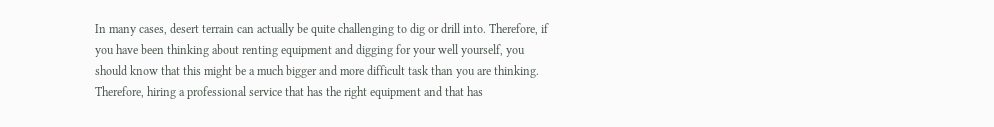In many cases, desert terrain can actually be quite challenging to dig or drill into. Therefore, if you have been thinking about renting equipment and digging for your well yourself, you should know that this might be a much bigger and more difficult task than you are thinking. Therefore, hiring a professional service that has the right equipment and that has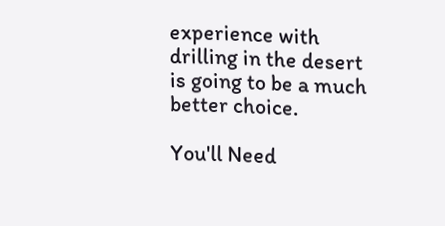experience with drilling in the desert is going to be a much better choice.

You'll Need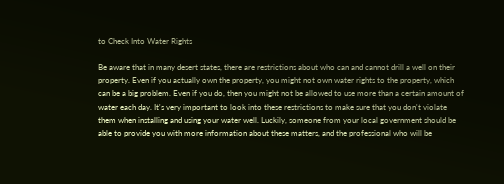to Check Into Water Rights

Be aware that in many desert states, there are restrictions about who can and cannot drill a well on their property. Even if you actually own the property, you might not own water rights to the property, which can be a big problem. Even if you do, then you might not be allowed to use more than a certain amount of water each day. It's very important to look into these restrictions to make sure that you don't violate them when installing and using your water well. Luckily, someone from your local government should be able to provide you with more information about these matters, and the professional who will be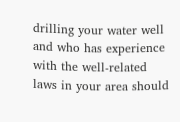drilling your water well and who has experience with the well-related laws in your area should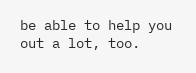be able to help you out a lot, too.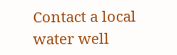Contact a local water well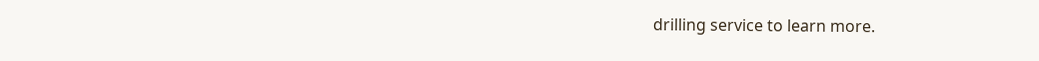drilling service to learn more.